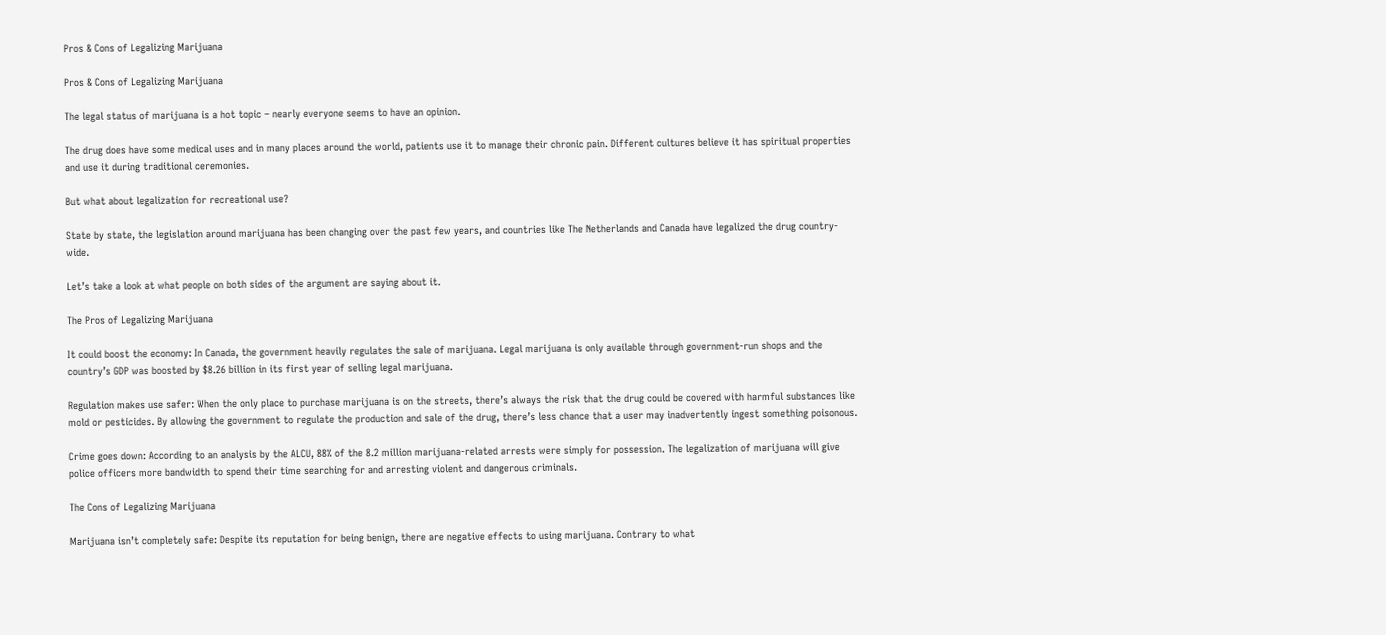Pros & Cons of Legalizing Marijuana

Pros & Cons of Legalizing Marijuana

The legal status of marijuana is a hot topic – nearly everyone seems to have an opinion.

The drug does have some medical uses and in many places around the world, patients use it to manage their chronic pain. Different cultures believe it has spiritual properties and use it during traditional ceremonies.

But what about legalization for recreational use?

State by state, the legislation around marijuana has been changing over the past few years, and countries like The Netherlands and Canada have legalized the drug country-wide.

Let’s take a look at what people on both sides of the argument are saying about it.

The Pros of Legalizing Marijuana

It could boost the economy: In Canada, the government heavily regulates the sale of marijuana. Legal marijuana is only available through government-run shops and the country’s GDP was boosted by $8.26 billion in its first year of selling legal marijuana.

Regulation makes use safer: When the only place to purchase marijuana is on the streets, there’s always the risk that the drug could be covered with harmful substances like mold or pesticides. By allowing the government to regulate the production and sale of the drug, there’s less chance that a user may inadvertently ingest something poisonous.

Crime goes down: According to an analysis by the ALCU, 88% of the 8.2 million marijuana-related arrests were simply for possession. The legalization of marijuana will give police officers more bandwidth to spend their time searching for and arresting violent and dangerous criminals.

The Cons of Legalizing Marijuana

Marijuana isn’t completely safe: Despite its reputation for being benign, there are negative effects to using marijuana. Contrary to what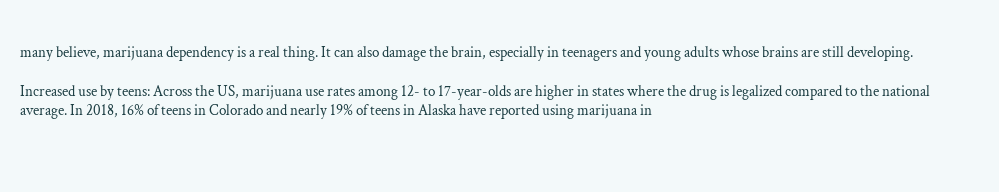many believe, marijuana dependency is a real thing. It can also damage the brain, especially in teenagers and young adults whose brains are still developing.

Increased use by teens: Across the US, marijuana use rates among 12- to 17-year-olds are higher in states where the drug is legalized compared to the national average. In 2018, 16% of teens in Colorado and nearly 19% of teens in Alaska have reported using marijuana in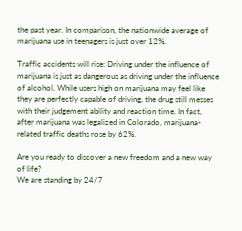the past year. In comparison, the nationwide average of marijuana use in teenagers is just over 12%.

Traffic accidents will rise: Driving under the influence of marijuana is just as dangerous as driving under the influence of alcohol. While users high on marijuana may feel like they are perfectly capable of driving, the drug still messes with their judgement ability and reaction time. In fact, after marijuana was legalized in Colorado, marijuana-related traffic deaths rose by 62%.

Are you ready to discover a new freedom and a new way of life?
We are standing by 24/7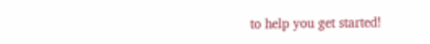to help you get started!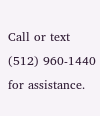Call or text (512) 960-1440 for assistance.